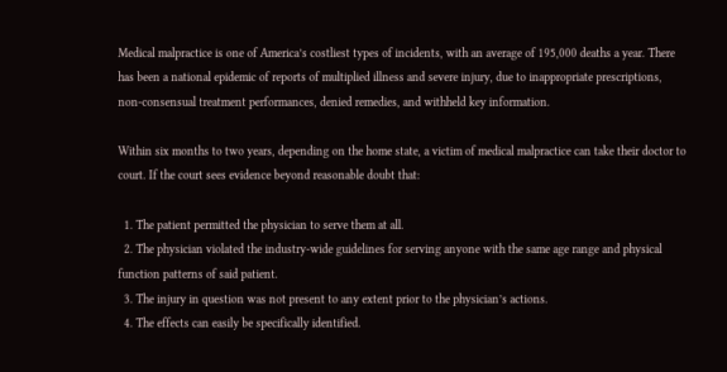Medical malpractice is one of America’s costliest types of incidents, with an average of 195,000 deaths a year. There has been a national epidemic of reports of multiplied illness and severe injury, due to inappropriate prescriptions, non-consensual treatment performances, denied remedies, and withheld key information.

Within six months to two years, depending on the home state, a victim of medical malpractice can take their doctor to court. If the court sees evidence beyond reasonable doubt that:

  1. The patient permitted the physician to serve them at all.
  2. The physician violated the industry-wide guidelines for serving anyone with the same age range and physical function patterns of said patient.
  3. The injury in question was not present to any extent prior to the physician’s actions.
  4. The effects can easily be specifically identified.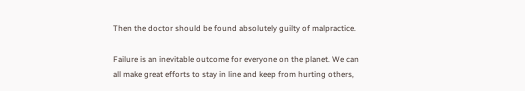Then the doctor should be found absolutely guilty of malpractice.

Failure is an inevitable outcome for everyone on the planet. We can all make great efforts to stay in line and keep from hurting others,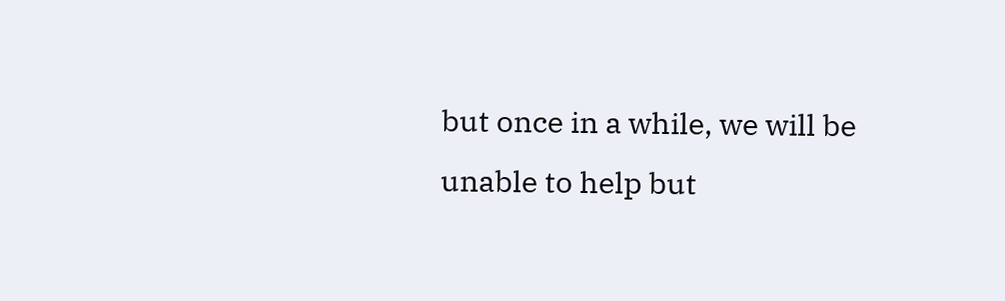but once in a while, we will be unable to help but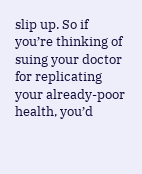slip up. So if you’re thinking of suing your doctor for replicating your already-poor health, you’d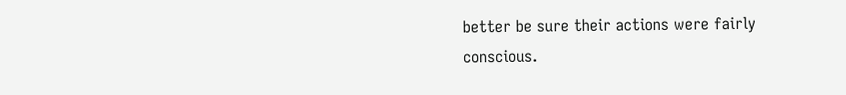better be sure their actions were fairly conscious.